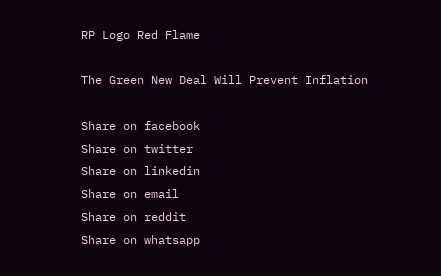RP Logo Red Flame

The Green New Deal Will Prevent Inflation

Share on facebook
Share on twitter
Share on linkedin
Share on email
Share on reddit
Share on whatsapp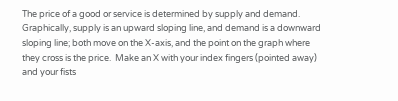The price of a good or service is determined by supply and demand.  Graphically, supply is an upward sloping line, and demand is a downward sloping line; both move on the X-axis, and the point on the graph where they cross is the price.  Make an X with your index fingers (pointed away) and your fists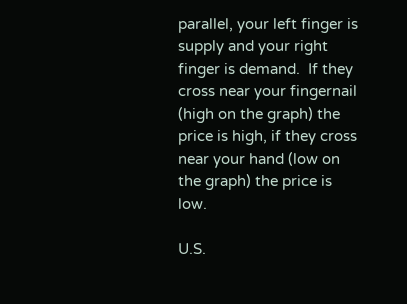parallel, your left finger is supply and your right finger is demand.  If they cross near your fingernail (high on the graph) the price is high, if they cross near your hand (low on the graph) the price is low.

U.S.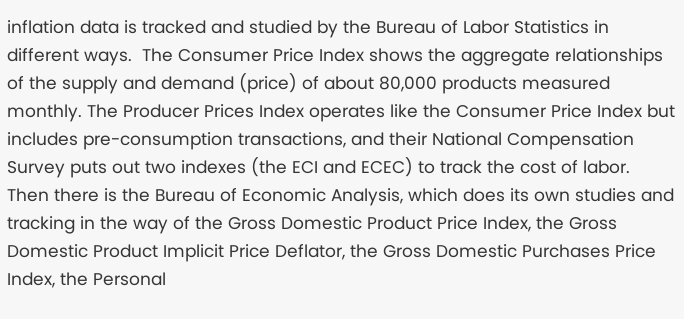inflation data is tracked and studied by the Bureau of Labor Statistics in different ways.  The Consumer Price Index shows the aggregate relationships of the supply and demand (price) of about 80,000 products measured monthly. The Producer Prices Index operates like the Consumer Price Index but includes pre-consumption transactions, and their National Compensation Survey puts out two indexes (the ECI and ECEC) to track the cost of labor.  Then there is the Bureau of Economic Analysis, which does its own studies and tracking in the way of the Gross Domestic Product Price Index, the Gross Domestic Product Implicit Price Deflator, the Gross Domestic Purchases Price Index, the Personal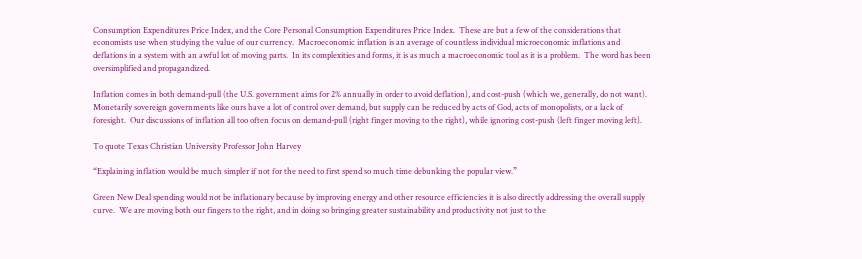Consumption Expenditures Price Index, and the Core Personal Consumption Expenditures Price Index.  These are but a few of the considerations that economists use when studying the value of our currency.  Macroeconomic inflation is an average of countless individual microeconomic inflations and deflations in a system with an awful lot of moving parts.  In its complexities and forms, it is as much a macroeconomic tool as it is a problem.  The word has been oversimplified and propagandized.

Inflation comes in both demand-pull (the U.S. government aims for 2% annually in order to avoid deflation), and cost-push (which we, generally, do not want).  Monetarily sovereign governments like ours have a lot of control over demand, but supply can be reduced by acts of God, acts of monopolists, or a lack of foresight.  Our discussions of inflation all too often focus on demand-pull (right finger moving to the right), while ignoring cost-push (left finger moving left).

To quote Texas Christian University Professor John Harvey

“Explaining inflation would be much simpler if not for the need to first spend so much time debunking the popular view.”

Green New Deal spending would not be inflationary because by improving energy and other resource efficiencies it is also directly addressing the overall supply curve.  We are moving both our fingers to the right, and in doing so bringing greater sustainability and productivity not just to the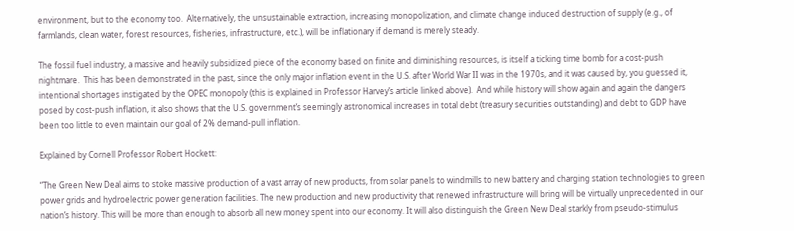environment, but to the economy too.  Alternatively, the unsustainable extraction, increasing monopolization, and climate change induced destruction of supply (e.g., of farmlands, clean water, forest resources, fisheries, infrastructure, etc.), will be inflationary if demand is merely steady.

The fossil fuel industry, a massive and heavily subsidized piece of the economy based on finite and diminishing resources, is itself a ticking time bomb for a cost-push nightmare.  This has been demonstrated in the past, since the only major inflation event in the U.S. after World War II was in the 1970s, and it was caused by, you guessed it, intentional shortages instigated by the OPEC monopoly (this is explained in Professor Harvey’s article linked above).  And while history will show again and again the dangers posed by cost-push inflation, it also shows that the U.S. government’s seemingly astronomical increases in total debt (treasury securities outstanding) and debt to GDP have been too little to even maintain our goal of 2% demand-pull inflation.

Explained by Cornell Professor Robert Hockett:

“The Green New Deal aims to stoke massive production of a vast array of new products, from solar panels to windmills to new battery and charging station technologies to green power grids and hydroelectric power generation facilities. The new production and new productivity that renewed infrastructure will bring will be virtually unprecedented in our nation’s history. This will be more than enough to absorb all new money spent into our economy. It will also distinguish the Green New Deal starkly from pseudo-stimulus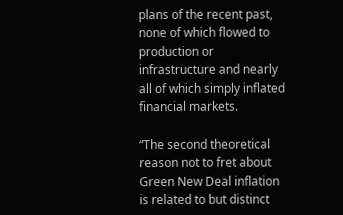plans of the recent past, none of which flowed to production or infrastructure and nearly all of which simply inflated financial markets.

“The second theoretical reason not to fret about Green New Deal inflation is related to but distinct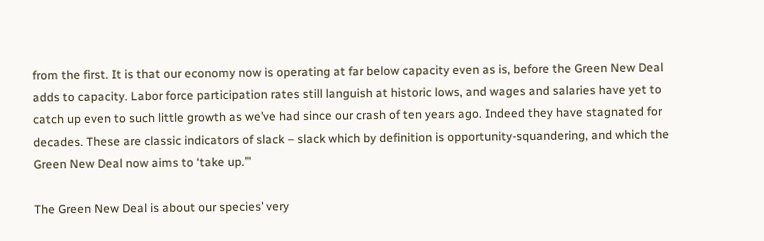from the first. It is that our economy now is operating at far below capacity even as is, before the Green New Deal adds to capacity. Labor force participation rates still languish at historic lows, and wages and salaries have yet to catch up even to such little growth as we’ve had since our crash of ten years ago. Indeed they have stagnated for decades. These are classic indicators of slack – slack which by definition is opportunity-squandering, and which the Green New Deal now aims to ‘take up.’”

The Green New Deal is about our species’ very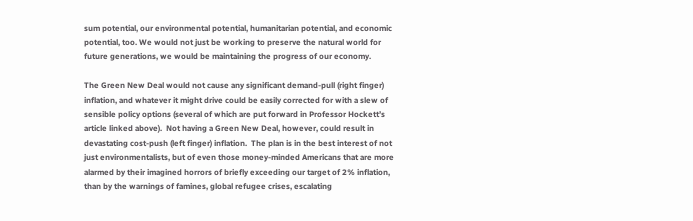sum potential, our environmental potential, humanitarian potential, and economic potential, too. We would not just be working to preserve the natural world for future generations, we would be maintaining the progress of our economy.

The Green New Deal would not cause any significant demand-pull (right finger) inflation, and whatever it might drive could be easily corrected for with a slew of sensible policy options (several of which are put forward in Professor Hockett’s article linked above).  Not having a Green New Deal, however, could result in devastating cost-push (left finger) inflation.  The plan is in the best interest of not just environmentalists, but of even those money-minded Americans that are more alarmed by their imagined horrors of briefly exceeding our target of 2% inflation, than by the warnings of famines, global refugee crises, escalating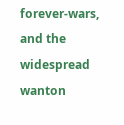forever-wars, and the widespread wanton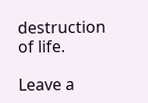destruction of life.

Leave a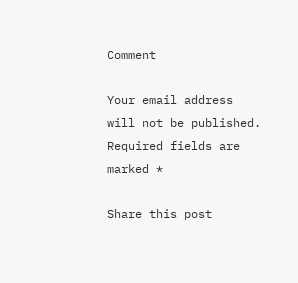Comment

Your email address will not be published. Required fields are marked *

Share this post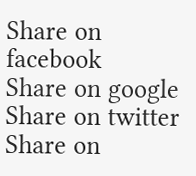Share on facebook
Share on google
Share on twitter
Share on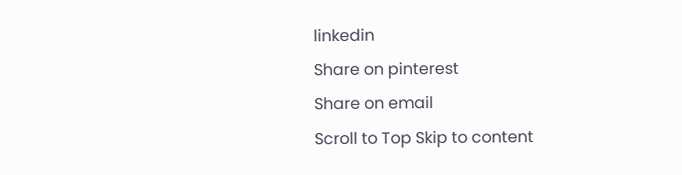linkedin
Share on pinterest
Share on email
Scroll to Top Skip to content